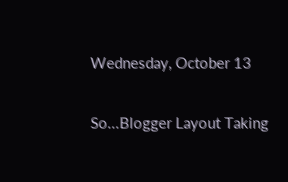Wednesday, October 13

So...Blogger Layout Taking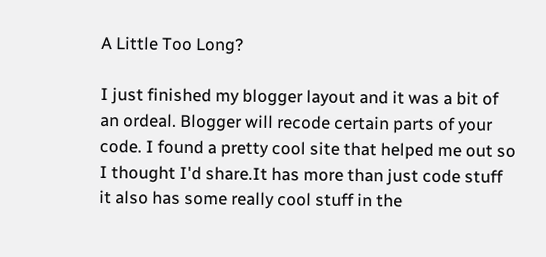A Little Too Long?

I just finished my blogger layout and it was a bit of an ordeal. Blogger will recode certain parts of your code. I found a pretty cool site that helped me out so I thought I'd share.It has more than just code stuff it also has some really cool stuff in the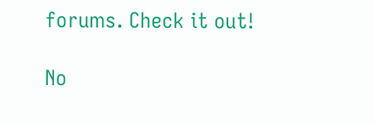forums. Check it out!

No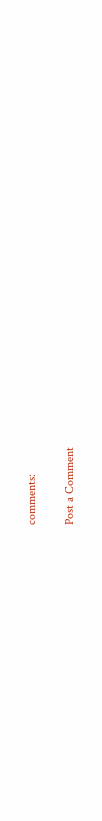comments:

Post a Comment